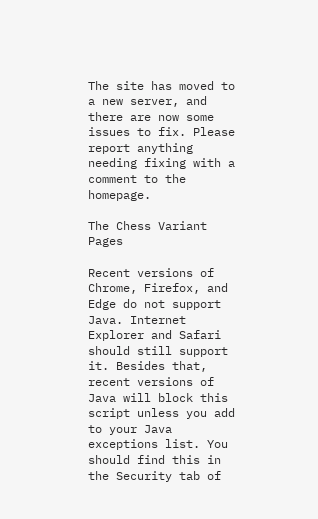The site has moved to a new server, and there are now some issues to fix. Please report anything needing fixing with a comment to the homepage.

The Chess Variant Pages

Recent versions of Chrome, Firefox, and Edge do not support Java. Internet Explorer and Safari should still support it. Besides that, recent versions of Java will block this script unless you add to your Java exceptions list. You should find this in the Security tab of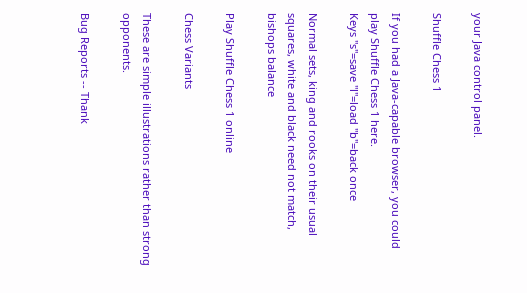your Java control panel.

Shuffle Chess 1

If you had a Java-capable browser, you could play Shuffle Chess 1 here.
Keys "s"=save "l"=load "b"=back once

Normal sets, king and rooks on their usual squares, white and black need not match, bishops balance

Play Shuffle Chess 1 online

Chess Variants

These are simple illustrations rather than strong opponents.

Bug Reports -- Thank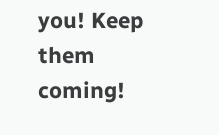you! Keep them coming!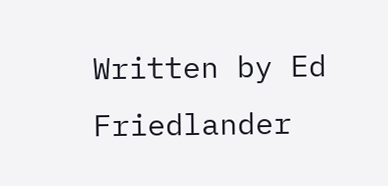Written by Ed Friedlander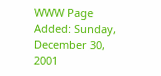WWW Page Added: Sunday, December 30, 2001